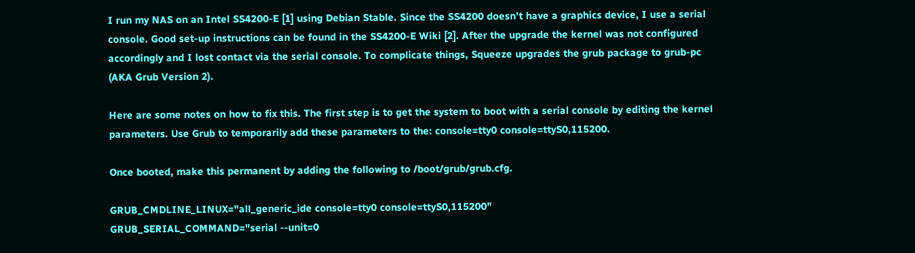I run my NAS on an Intel SS4200-E [1] using Debian Stable. Since the SS4200 doesn’t have a graphics device, I use a serial console. Good set-up instructions can be found in the SS4200-E Wiki [2]. After the upgrade the kernel was not configured accordingly and I lost contact via the serial console. To complicate things, Squeeze upgrades the grub package to grub-pc (AKA Grub Version 2).

Here are some notes on how to fix this. The first step is to get the system to boot with a serial console by editing the kernel parameters. Use Grub to temporarily add these parameters to the: console=tty0 console=ttyS0,115200.

Once booted, make this permanent by adding the following to /boot/grub/grub.cfg.

GRUB_CMDLINE_LINUX="all_generic_ide console=tty0 console=ttyS0,115200"
GRUB_SERIAL_COMMAND="serial --unit=0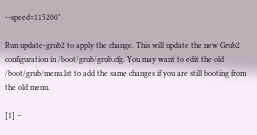--speed=115200"

Run update-grub2 to apply the change. This will update the new Grub2 configuration in /boot/grub/grub.cfg. You may want to edit the old /boot/grub/menu.lst to add the same changes if you are still booting from the old menu.

[1] –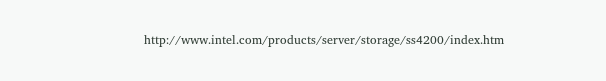http://www.intel.com/products/server/storage/ss4200/index.htm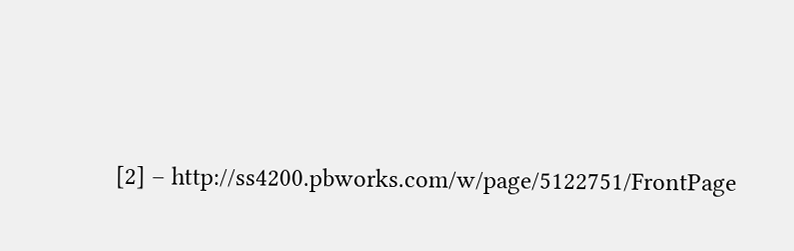[2] – http://ss4200.pbworks.com/w/page/5122751/FrontPage